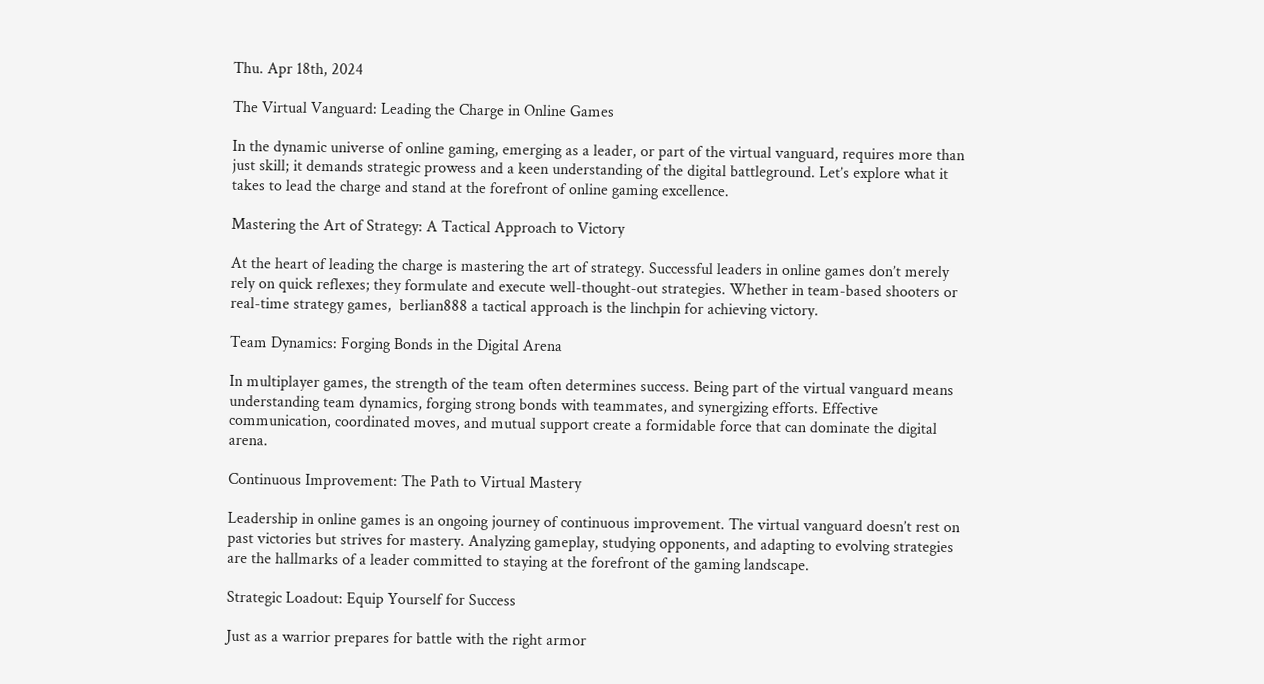Thu. Apr 18th, 2024

The Virtual Vanguard: Leading the Charge in Online Games

In the dynamic universe of online gaming, emerging as a leader, or part of the virtual vanguard, requires more than just skill; it demands strategic prowess and a keen understanding of the digital battleground. Let’s explore what it takes to lead the charge and stand at the forefront of online gaming excellence.

Mastering the Art of Strategy: A Tactical Approach to Victory

At the heart of leading the charge is mastering the art of strategy. Successful leaders in online games don’t merely rely on quick reflexes; they formulate and execute well-thought-out strategies. Whether in team-based shooters or real-time strategy games,  berlian888 a tactical approach is the linchpin for achieving victory.

Team Dynamics: Forging Bonds in the Digital Arena

In multiplayer games, the strength of the team often determines success. Being part of the virtual vanguard means understanding team dynamics, forging strong bonds with teammates, and synergizing efforts. Effective communication, coordinated moves, and mutual support create a formidable force that can dominate the digital arena.

Continuous Improvement: The Path to Virtual Mastery

Leadership in online games is an ongoing journey of continuous improvement. The virtual vanguard doesn’t rest on past victories but strives for mastery. Analyzing gameplay, studying opponents, and adapting to evolving strategies are the hallmarks of a leader committed to staying at the forefront of the gaming landscape.

Strategic Loadout: Equip Yourself for Success

Just as a warrior prepares for battle with the right armor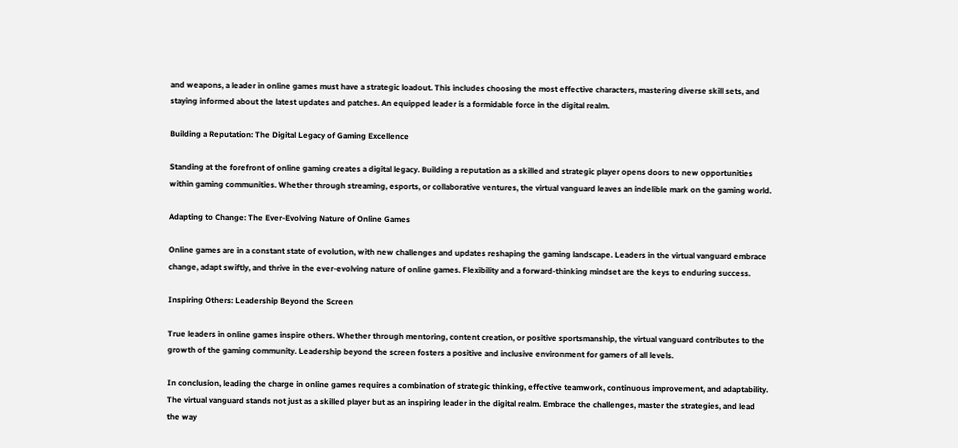and weapons, a leader in online games must have a strategic loadout. This includes choosing the most effective characters, mastering diverse skill sets, and staying informed about the latest updates and patches. An equipped leader is a formidable force in the digital realm.

Building a Reputation: The Digital Legacy of Gaming Excellence

Standing at the forefront of online gaming creates a digital legacy. Building a reputation as a skilled and strategic player opens doors to new opportunities within gaming communities. Whether through streaming, esports, or collaborative ventures, the virtual vanguard leaves an indelible mark on the gaming world.

Adapting to Change: The Ever-Evolving Nature of Online Games

Online games are in a constant state of evolution, with new challenges and updates reshaping the gaming landscape. Leaders in the virtual vanguard embrace change, adapt swiftly, and thrive in the ever-evolving nature of online games. Flexibility and a forward-thinking mindset are the keys to enduring success.

Inspiring Others: Leadership Beyond the Screen

True leaders in online games inspire others. Whether through mentoring, content creation, or positive sportsmanship, the virtual vanguard contributes to the growth of the gaming community. Leadership beyond the screen fosters a positive and inclusive environment for gamers of all levels.

In conclusion, leading the charge in online games requires a combination of strategic thinking, effective teamwork, continuous improvement, and adaptability. The virtual vanguard stands not just as a skilled player but as an inspiring leader in the digital realm. Embrace the challenges, master the strategies, and lead the way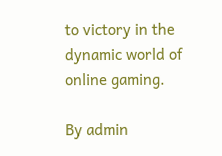to victory in the dynamic world of online gaming.

By admin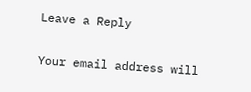Leave a Reply

Your email address will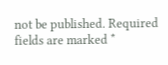not be published. Required fields are marked *